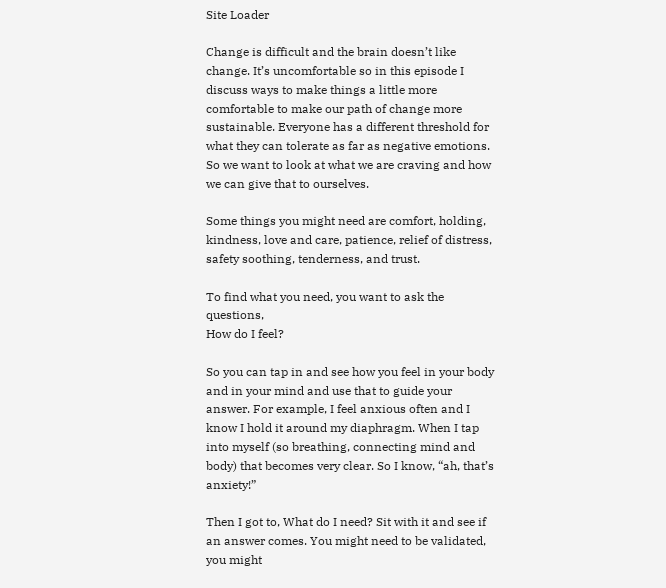Site Loader

Change is difficult and the brain doesn’t like change. It’s uncomfortable so in this episode I discuss ways to make things a little more comfortable to make our path of change more sustainable. Everyone has a different threshold for what they can tolerate as far as negative emotions. So we want to look at what we are craving and how we can give that to ourselves.

Some things you might need are comfort, holding, kindness, love and care, patience, relief of distress, safety soothing, tenderness, and trust.

To find what you need, you want to ask the questions,
How do I feel?

So you can tap in and see how you feel in your body and in your mind and use that to guide your answer. For example, I feel anxious often and I know I hold it around my diaphragm. When I tap into myself (so breathing, connecting mind and body) that becomes very clear. So I know, “ah, that’s anxiety!”

Then I got to, What do I need? Sit with it and see if an answer comes. You might need to be validated, you might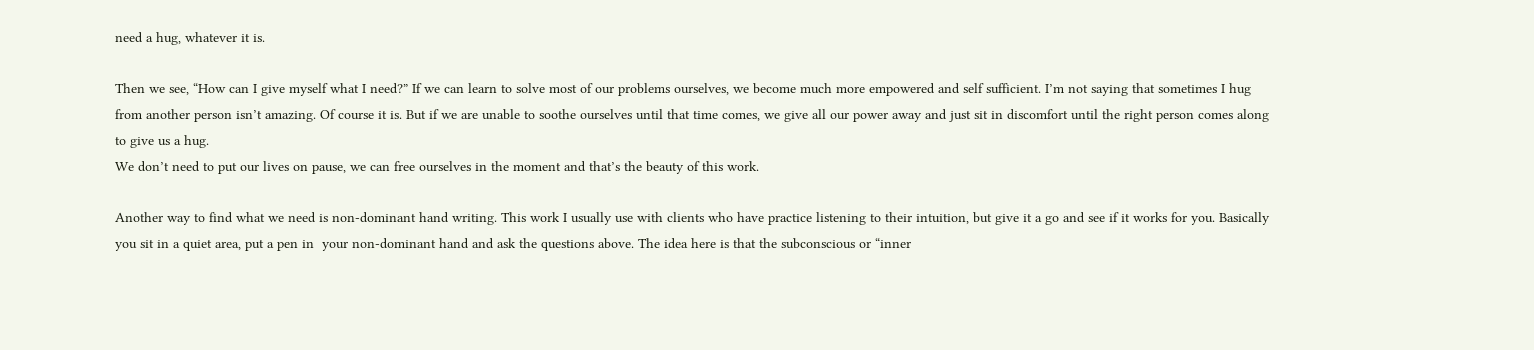need a hug, whatever it is.

Then we see, “How can I give myself what I need?” If we can learn to solve most of our problems ourselves, we become much more empowered and self sufficient. I’m not saying that sometimes I hug from another person isn’t amazing. Of course it is. But if we are unable to soothe ourselves until that time comes, we give all our power away and just sit in discomfort until the right person comes along to give us a hug.
We don’t need to put our lives on pause, we can free ourselves in the moment and that’s the beauty of this work.

Another way to find what we need is non-dominant hand writing. This work I usually use with clients who have practice listening to their intuition, but give it a go and see if it works for you. Basically you sit in a quiet area, put a pen in  your non-dominant hand and ask the questions above. The idea here is that the subconscious or “inner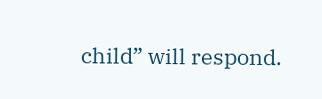child” will respond.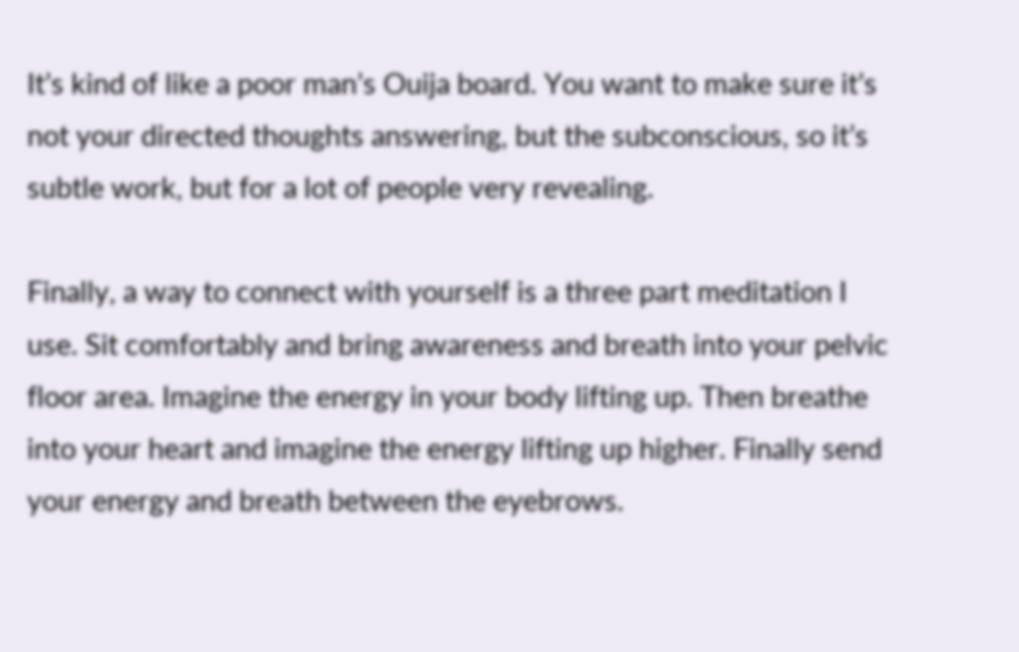It’s kind of like a poor man’s Ouija board. You want to make sure it’s not your directed thoughts answering, but the subconscious, so it’s subtle work, but for a lot of people very revealing.

Finally, a way to connect with yourself is a three part meditation I use. Sit comfortably and bring awareness and breath into your pelvic floor area. Imagine the energy in your body lifting up. Then breathe into your heart and imagine the energy lifting up higher. Finally send your energy and breath between the eyebrows.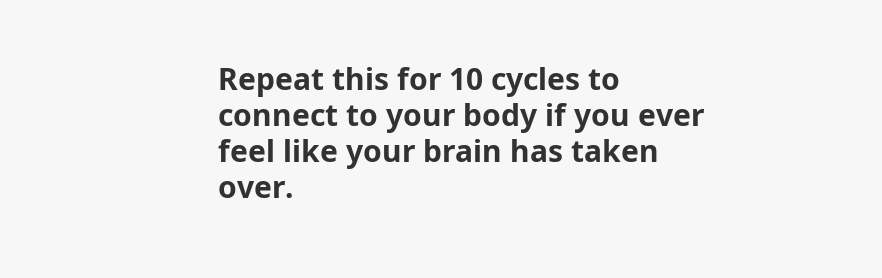Repeat this for 10 cycles to connect to your body if you ever feel like your brain has taken over.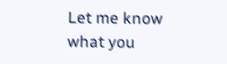Let me know what you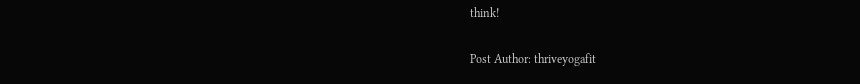think!

Post Author: thriveyogafit